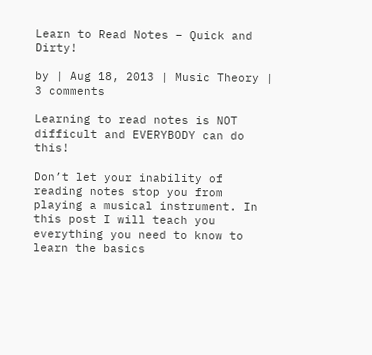Learn to Read Notes – Quick and Dirty!

by | Aug 18, 2013 | Music Theory | 3 comments

Learning to read notes is NOT difficult and EVERYBODY can do this!

Don’t let your inability of reading notes stop you from playing a musical instrument. In this post I will teach you everything you need to know to learn the basics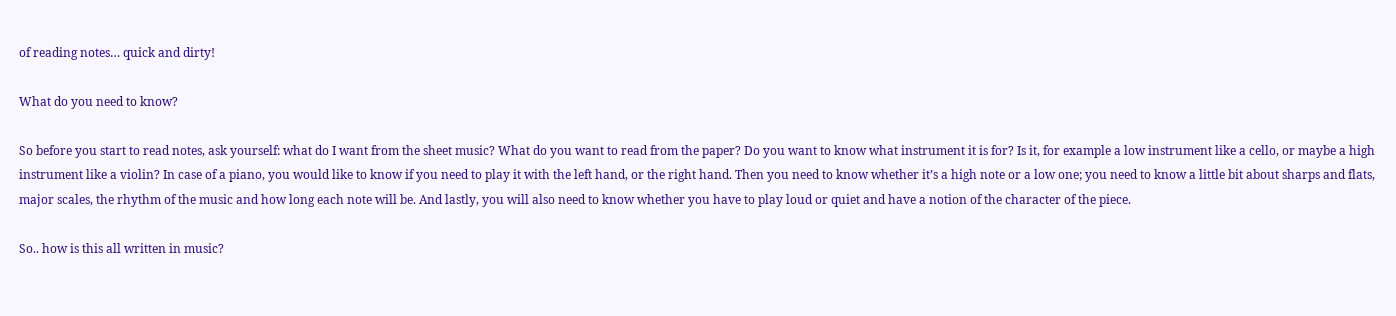of reading notes… quick and dirty!

What do you need to know?

So before you start to read notes, ask yourself: what do I want from the sheet music? What do you want to read from the paper? Do you want to know what instrument it is for? Is it, for example a low instrument like a cello, or maybe a high instrument like a violin? In case of a piano, you would like to know if you need to play it with the left hand, or the right hand. Then you need to know whether it’s a high note or a low one; you need to know a little bit about sharps and flats, major scales, the rhythm of the music and how long each note will be. And lastly, you will also need to know whether you have to play loud or quiet and have a notion of the character of the piece.

So.. how is this all written in music?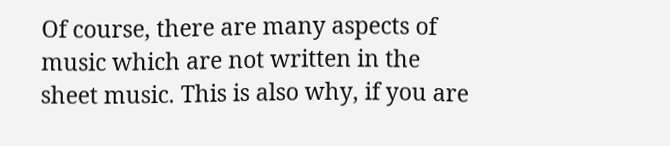Of course, there are many aspects of music which are not written in the sheet music. This is also why, if you are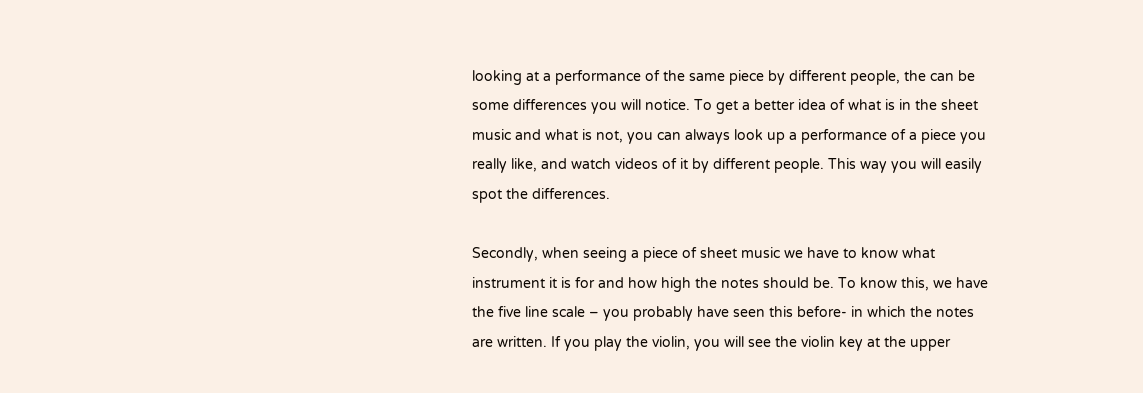looking at a performance of the same piece by different people, the can be some differences you will notice. To get a better idea of what is in the sheet music and what is not, you can always look up a performance of a piece you really like, and watch videos of it by different people. This way you will easily spot the differences.

Secondly, when seeing a piece of sheet music we have to know what instrument it is for and how high the notes should be. To know this, we have the five line scale – you probably have seen this before- in which the notes are written. If you play the violin, you will see the violin key at the upper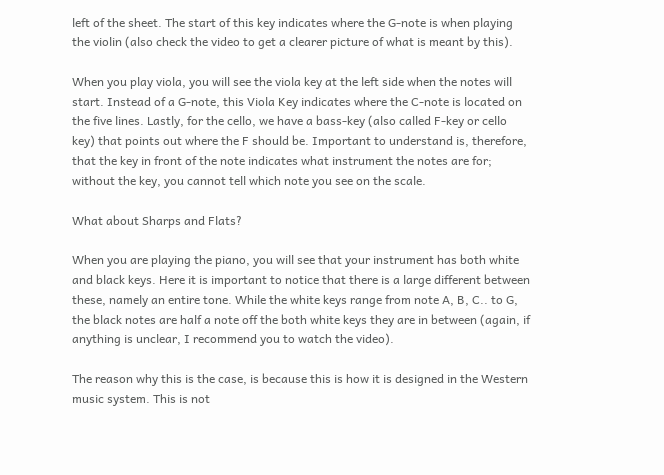left of the sheet. The start of this key indicates where the G-note is when playing the violin (also check the video to get a clearer picture of what is meant by this).

When you play viola, you will see the viola key at the left side when the notes will start. Instead of a G-note, this Viola Key indicates where the C-note is located on the five lines. Lastly, for the cello, we have a bass-key (also called F-key or cello key) that points out where the F should be. Important to understand is, therefore, that the key in front of the note indicates what instrument the notes are for; without the key, you cannot tell which note you see on the scale.

What about Sharps and Flats?

When you are playing the piano, you will see that your instrument has both white and black keys. Here it is important to notice that there is a large different between these, namely an entire tone. While the white keys range from note A, B, C.. to G, the black notes are half a note off the both white keys they are in between (again, if anything is unclear, I recommend you to watch the video).

The reason why this is the case, is because this is how it is designed in the Western music system. This is not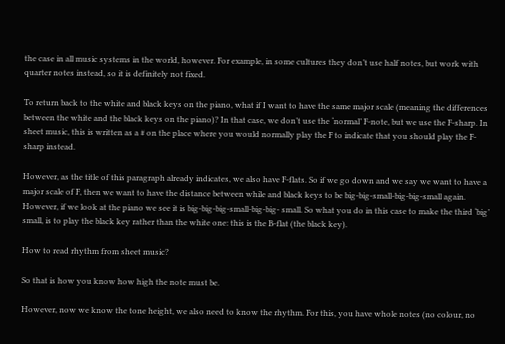the case in all music systems in the world, however. For example, in some cultures they don’t use half notes, but work with quarter notes instead, so it is definitely not fixed.

To return back to the white and black keys on the piano, what if I want to have the same major scale (meaning the differences between the white and the black keys on the piano)? In that case, we don’t use the ‘normal’ F-note, but we use the F-sharp. In sheet music, this is written as a # on the place where you would normally play the F to indicate that you should play the F-sharp instead.

However, as the title of this paragraph already indicates, we also have F-flats. So if we go down and we say we want to have a major scale of F, then we want to have the distance between while and black keys to be big-big-small-big-big-small again. However, if we look at the piano we see it is big-big-big-small-big-big- small. So what you do in this case to make the third ‘big’ small, is to play the black key rather than the white one: this is the B-flat (the black key).

How to read rhythm from sheet music?

So that is how you know how high the note must be.

However, now we know the tone height, we also need to know the rhythm. For this, you have whole notes (no colour, no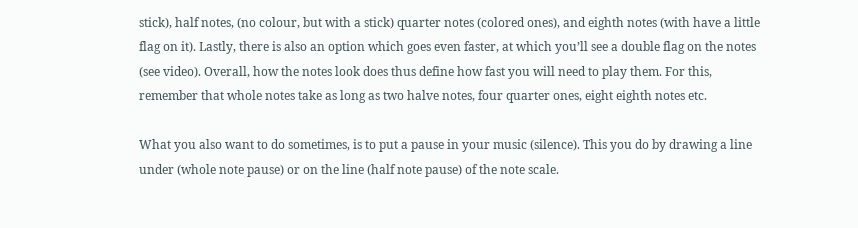stick), half notes, (no colour, but with a stick) quarter notes (colored ones), and eighth notes (with have a little flag on it). Lastly, there is also an option which goes even faster, at which you’ll see a double flag on the notes (see video). Overall, how the notes look does thus define how fast you will need to play them. For this, remember that whole notes take as long as two halve notes, four quarter ones, eight eighth notes etc.

What you also want to do sometimes, is to put a pause in your music (silence). This you do by drawing a line under (whole note pause) or on the line (half note pause) of the note scale.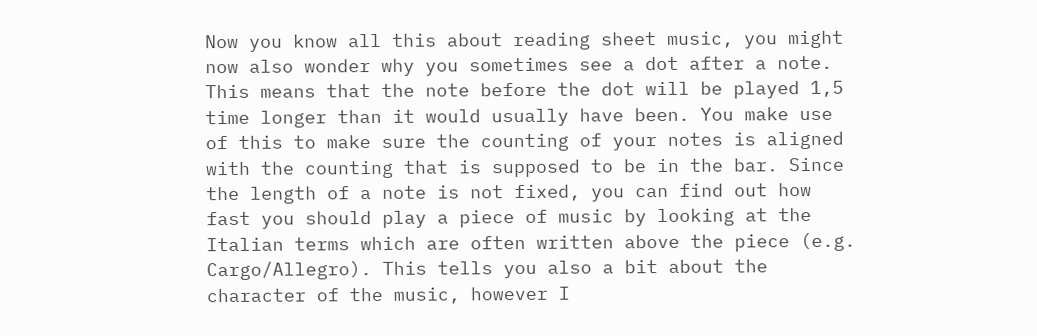Now you know all this about reading sheet music, you might now also wonder why you sometimes see a dot after a note. This means that the note before the dot will be played 1,5 time longer than it would usually have been. You make use of this to make sure the counting of your notes is aligned with the counting that is supposed to be in the bar. Since the length of a note is not fixed, you can find out how fast you should play a piece of music by looking at the Italian terms which are often written above the piece (e.g. Cargo/Allegro). This tells you also a bit about the character of the music, however I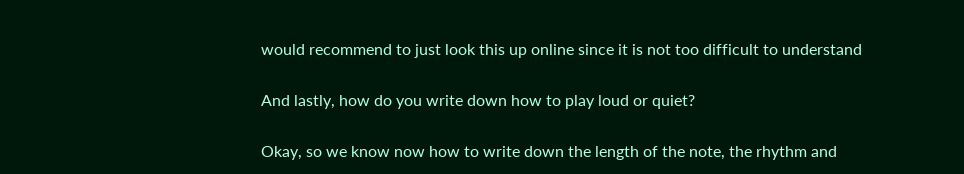would recommend to just look this up online since it is not too difficult to understand

And lastly, how do you write down how to play loud or quiet?

Okay, so we know now how to write down the length of the note, the rhythm and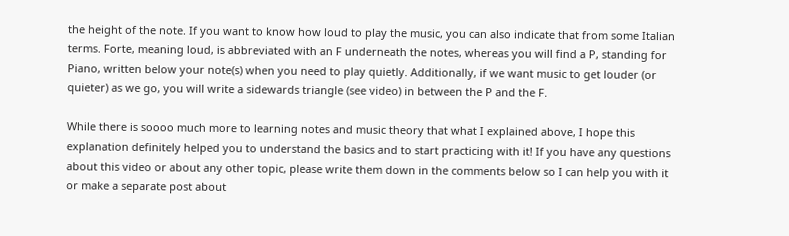the height of the note. If you want to know how loud to play the music, you can also indicate that from some Italian terms. Forte, meaning loud, is abbreviated with an F underneath the notes, whereas you will find a P, standing for Piano, written below your note(s) when you need to play quietly. Additionally, if we want music to get louder (or quieter) as we go, you will write a sidewards triangle (see video) in between the P and the F.

While there is soooo much more to learning notes and music theory that what I explained above, I hope this explanation definitely helped you to understand the basics and to start practicing with it! If you have any questions about this video or about any other topic, please write them down in the comments below so I can help you with it or make a separate post about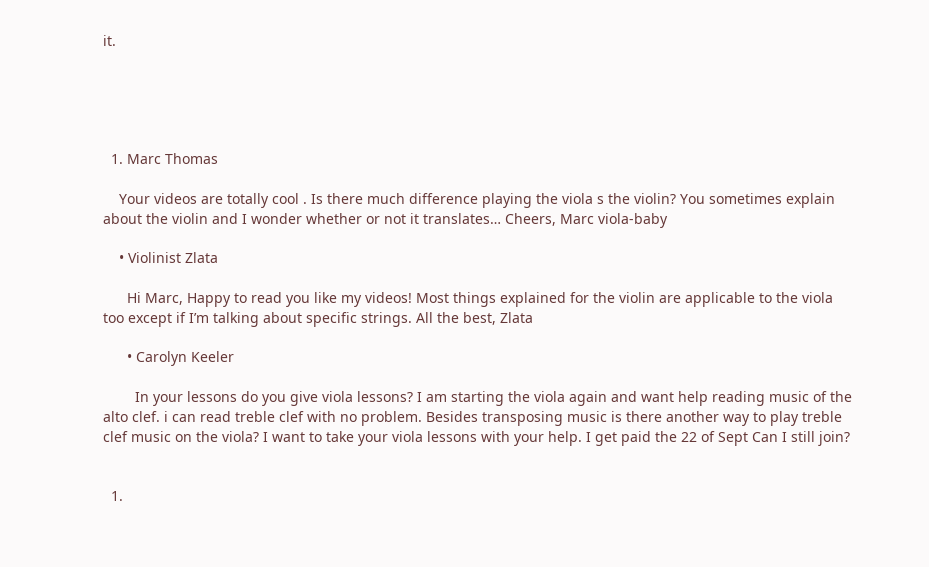it.





  1. Marc Thomas

    Your videos are totally cool . Is there much difference playing the viola s the violin? You sometimes explain about the violin and I wonder whether or not it translates… Cheers, Marc viola-baby

    • Violinist Zlata

      Hi Marc, Happy to read you like my videos! Most things explained for the violin are applicable to the viola too except if I’m talking about specific strings. All the best, Zlata

      • Carolyn Keeler

        In your lessons do you give viola lessons? I am starting the viola again and want help reading music of the alto clef. i can read treble clef with no problem. Besides transposing music is there another way to play treble clef music on the viola? I want to take your viola lessons with your help. I get paid the 22 of Sept Can I still join?


  1.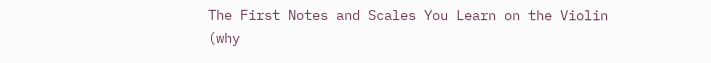The First Notes and Scales You Learn on the Violin (why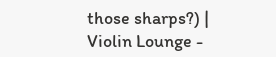those sharps?) | Violin Lounge -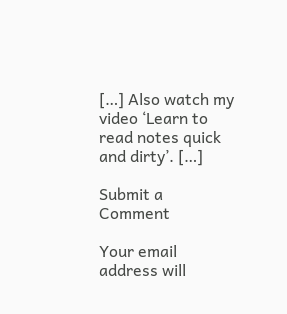[…] Also watch my video ‘Learn to read notes quick and dirty’. […]

Submit a Comment

Your email address will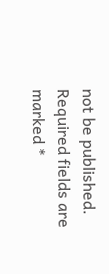not be published. Required fields are marked *